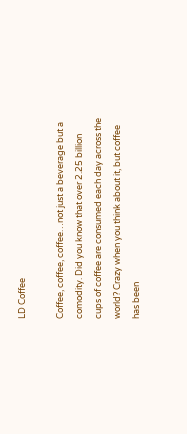LD Coffee

Coffee, coffee, coffee…not just a beverage but a comodity. Did you know that over 2.25 billion cups of coffee are consumed each day across the world? Crazy when you think about it, but coffee has been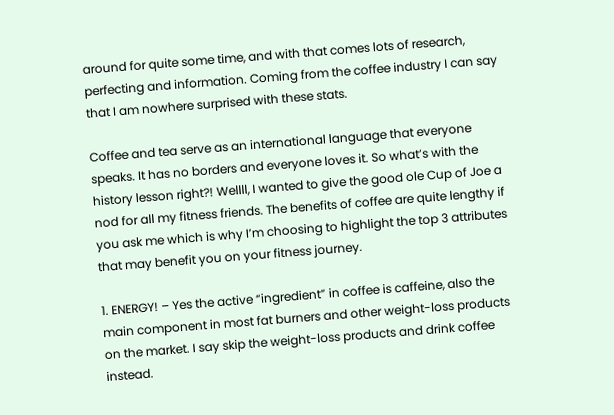around for quite some time, and with that comes lots of research, perfecting and information. Coming from the coffee industry I can say that I am nowhere surprised with these stats.

Coffee and tea serve as an international language that everyone speaks. It has no borders and everyone loves it. So what’s with the history lesson right?! Wellll, I wanted to give the good ole Cup of Joe a nod for all my fitness friends. The benefits of coffee are quite lengthy if you ask me which is why I’m choosing to highlight the top 3 attributes that may benefit you on your fitness journey.

1. ENERGY! – Yes the active “ingredient” in coffee is caffeine, also the main component in most fat burners and other weight-loss products on the market. I say skip the weight-loss products and drink coffee instead.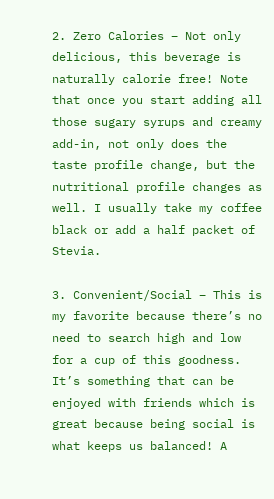2. Zero Calories – Not only delicious, this beverage is naturally calorie free! Note that once you start adding all those sugary syrups and creamy add-in, not only does the taste profile change, but the nutritional profile changes as well. I usually take my coffee black or add a half packet of Stevia.

3. Convenient/Social – This is my favorite because there’s no need to search high and low for a cup of this goodness. It’s something that can be enjoyed with friends which is great because being social is what keeps us balanced! A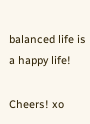balanced life is a happy life!

Cheers! xo